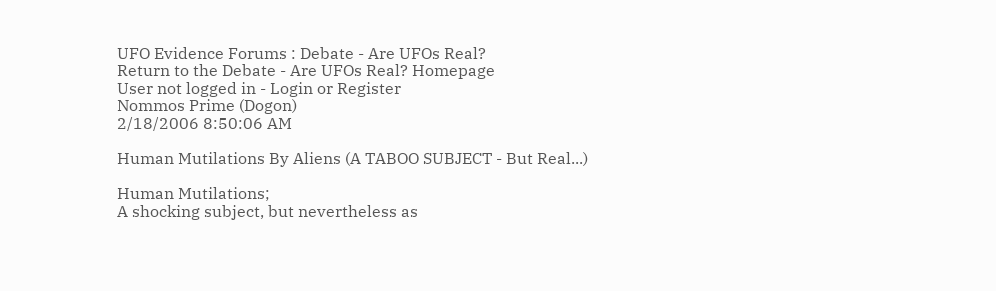UFO Evidence Forums : Debate - Are UFOs Real?
Return to the Debate - Are UFOs Real? Homepage
User not logged in - Login or Register
Nommos Prime (Dogon)
2/18/2006 8:50:06 AM

Human Mutilations By Aliens (A TABOO SUBJECT - But Real...)

Human Mutilations;
A shocking subject, but nevertheless as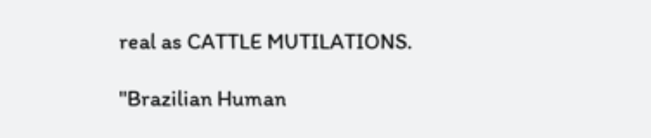real as CATTLE MUTILATIONS.

"Brazilian Human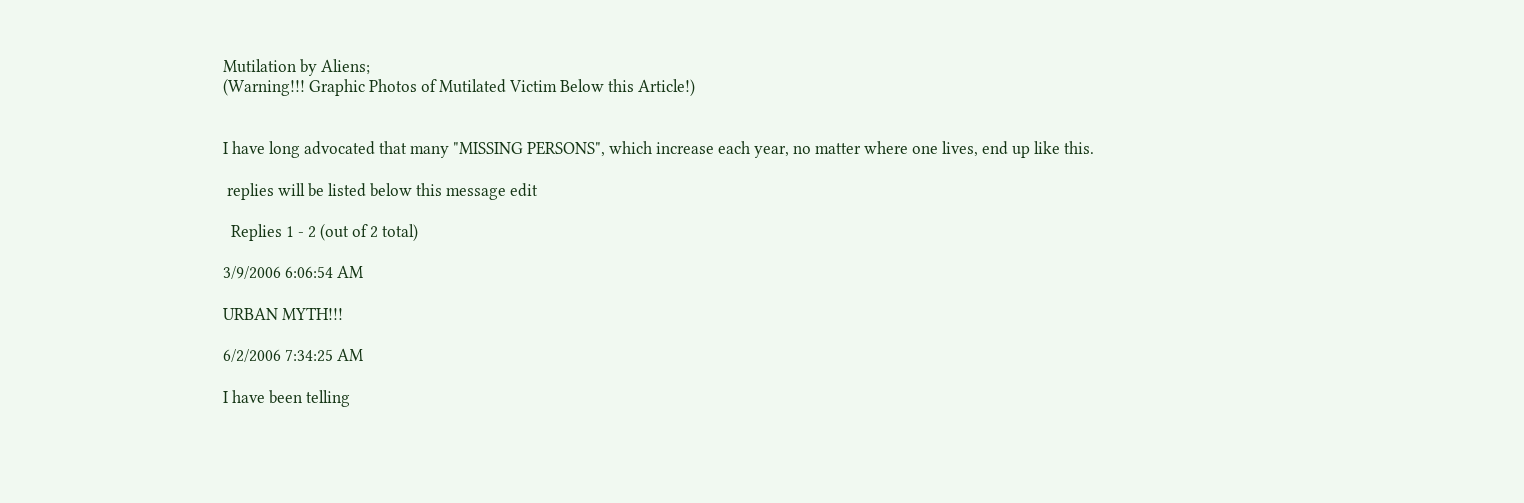Mutilation by Aliens;
(Warning!!! Graphic Photos of Mutilated Victim Below this Article!)


I have long advocated that many "MISSING PERSONS", which increase each year, no matter where one lives, end up like this.

 replies will be listed below this message edit

  Replies 1 - 2 (out of 2 total)

3/9/2006 6:06:54 AM

URBAN MYTH!!!

6/2/2006 7:34:25 AM

I have been telling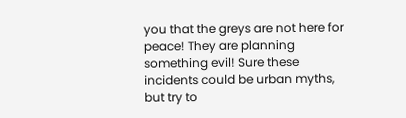you that the greys are not here for peace! They are planning something evil! Sure these incidents could be urban myths, but try to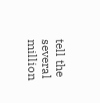tell the several million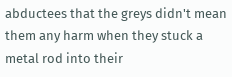abductees that the greys didn't mean them any harm when they stuck a metal rod into their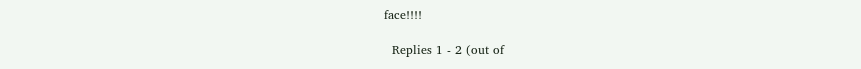face!!!!

  Replies 1 - 2 (out of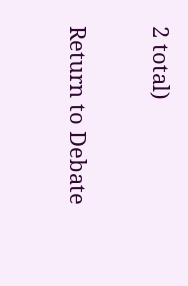2 total)

Return to Debate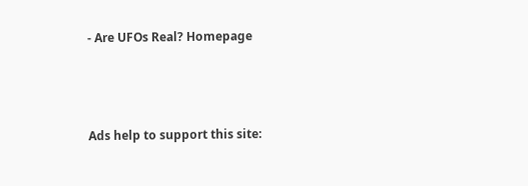- Are UFOs Real? Homepage



Ads help to support this site: